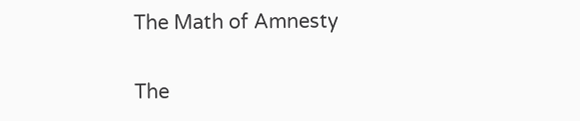The Math of Amnesty

The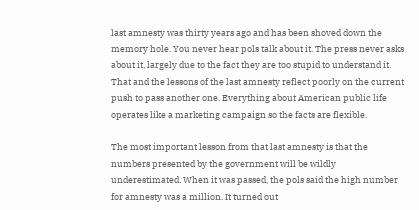last amnesty was thirty years ago and has been shoved down the memory hole. You never hear pols talk about it. The press never asks about it, largely due to the fact they are too stupid to understand it. That and the lessons of the last amnesty reflect poorly on the current push to pass another one. Everything about American public life operates like a marketing campaign so the facts are flexible.

The most important lesson from that last amnesty is that the numbers presented by the government will be wildly underestimated. When it was passed, the pols said the high number for amnesty was a million. It turned out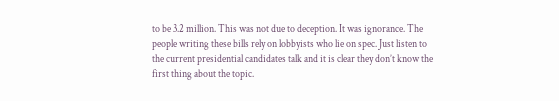to be 3.2 million. This was not due to deception. It was ignorance. The people writing these bills rely on lobbyists who lie on spec. Just listen to the current presidential candidates talk and it is clear they don’t know the first thing about the topic.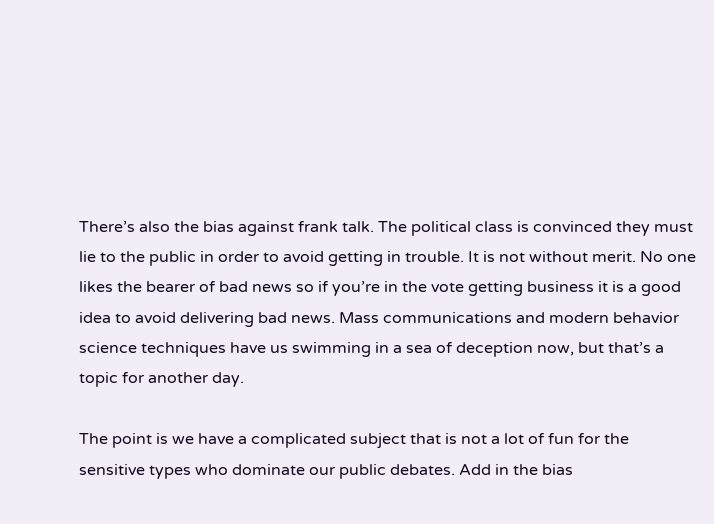There’s also the bias against frank talk. The political class is convinced they must lie to the public in order to avoid getting in trouble. It is not without merit. No one likes the bearer of bad news so if you’re in the vote getting business it is a good idea to avoid delivering bad news. Mass communications and modern behavior science techniques have us swimming in a sea of deception now, but that’s a topic for another day.

The point is we have a complicated subject that is not a lot of fun for the sensitive types who dominate our public debates. Add in the bias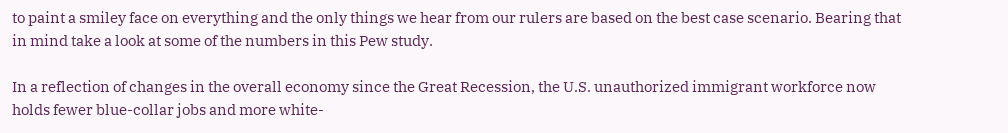to paint a smiley face on everything and the only things we hear from our rulers are based on the best case scenario. Bearing that in mind take a look at some of the numbers in this Pew study.

In a reflection of changes in the overall economy since the Great Recession, the U.S. unauthorized immigrant workforce now holds fewer blue-collar jobs and more white-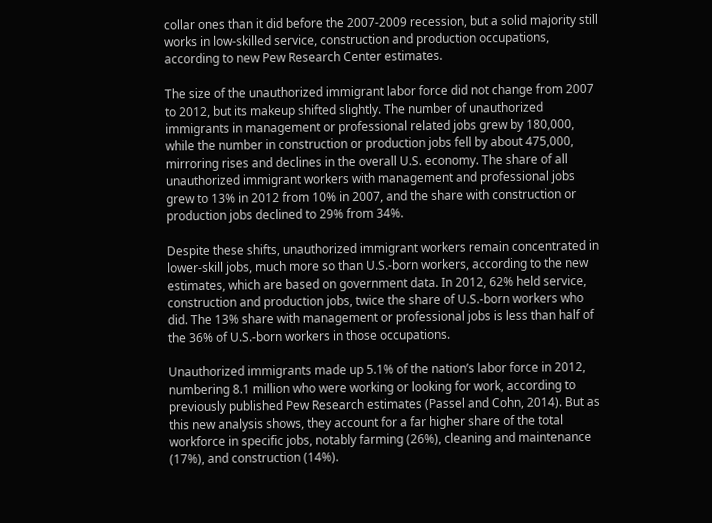collar ones than it did before the 2007-2009 recession, but a solid majority still works in low-skilled service, construction and production occupations, according to new Pew Research Center estimates.

The size of the unauthorized immigrant labor force did not change from 2007 to 2012, but its makeup shifted slightly. The number of unauthorized immigrants in management or professional related jobs grew by 180,000, while the number in construction or production jobs fell by about 475,000, mirroring rises and declines in the overall U.S. economy. The share of all unauthorized immigrant workers with management and professional jobs grew to 13% in 2012 from 10% in 2007, and the share with construction or production jobs declined to 29% from 34%.

Despite these shifts, unauthorized immigrant workers remain concentrated in lower-skill jobs, much more so than U.S.-born workers, according to the new estimates, which are based on government data. In 2012, 62% held service, construction and production jobs, twice the share of U.S.-born workers who did. The 13% share with management or professional jobs is less than half of the 36% of U.S.-born workers in those occupations.

Unauthorized immigrants made up 5.1% of the nation’s labor force in 2012, numbering 8.1 million who were working or looking for work, according to previously published Pew Research estimates (Passel and Cohn, 2014). But as this new analysis shows, they account for a far higher share of the total workforce in specific jobs, notably farming (26%), cleaning and maintenance (17%), and construction (14%).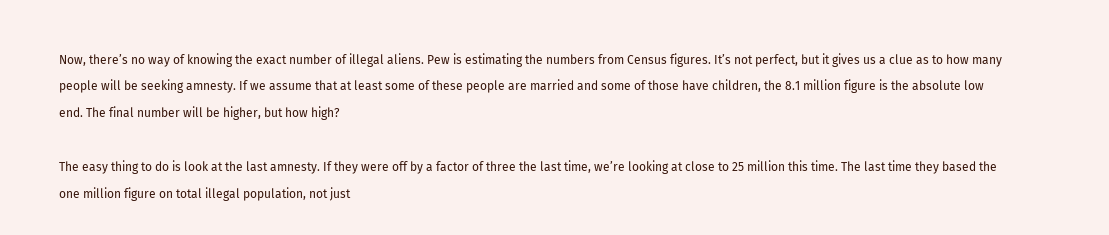Now, there’s no way of knowing the exact number of illegal aliens. Pew is estimating the numbers from Census figures. It’s not perfect, but it gives us a clue as to how many people will be seeking amnesty. If we assume that at least some of these people are married and some of those have children, the 8.1 million figure is the absolute low end. The final number will be higher, but how high?

The easy thing to do is look at the last amnesty. If they were off by a factor of three the last time, we’re looking at close to 25 million this time. The last time they based the one million figure on total illegal population, not just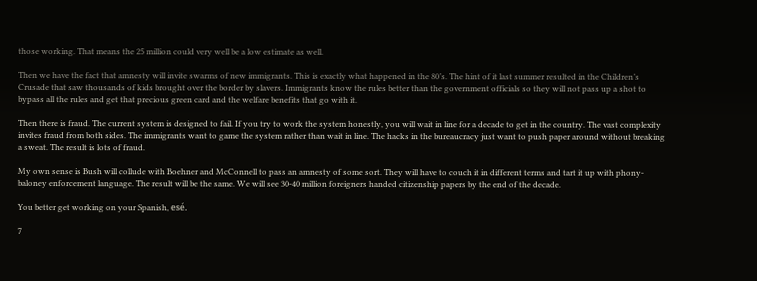those working. That means the 25 million could very well be a low estimate as well.

Then we have the fact that amnesty will invite swarms of new immigrants. This is exactly what happened in the 80’s. The hint of it last summer resulted in the Children’s Crusade that saw thousands of kids brought over the border by slavers. Immigrants know the rules better than the government officials so they will not pass up a shot to bypass all the rules and get that precious green card and the welfare benefits that go with it.

Then there is fraud. The current system is designed to fail. If you try to work the system honestly, you will wait in line for a decade to get in the country. The vast complexity invites fraud from both sides. The immigrants want to game the system rather than wait in line. The hacks in the bureaucracy just want to push paper around without breaking a sweat. The result is lots of fraud.

My own sense is Bush will collude with Boehner and McConnell to pass an amnesty of some sort. They will have to couch it in different terms and tart it up with phony-baloney enforcement language. The result will be the same. We will see 30-40 million foreigners handed citizenship papers by the end of the decade.

You better get working on your Spanish, esé.

7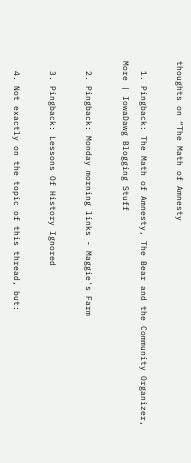thoughts on “The Math of Amnesty

  1. Pingback: The Math of Amnesty, The Bear and the Community Organizer, More | IowaDawg Blogging Stuff

  2. Pingback: Monday morning links - Maggie's Farm

  3. Pingback: Lessons Of History Ignored

  4. Not exactly on the topic of this thread, but: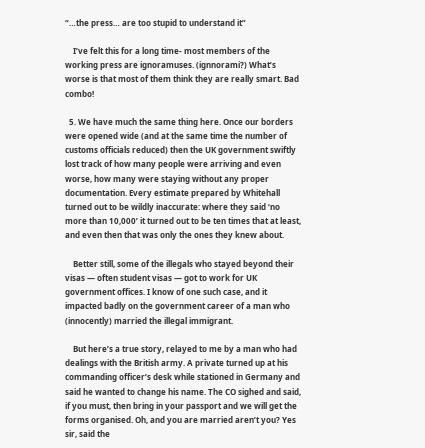“…the press… are too stupid to understand it”

    I’ve felt this for a long time- most members of the working press are ignoramuses. (ignnorami?) What’s worse is that most of them think they are really smart. Bad combo!

  5. We have much the same thing here. Once our borders were opened wide (and at the same time the number of customs officials reduced) then the UK government swiftly lost track of how many people were arriving and even worse, how many were staying without any proper documentation. Every estimate prepared by Whitehall turned out to be wildly inaccurate: where they said ‘no more than 10,000’ it turned out to be ten times that at least, and even then that was only the ones they knew about.

    Better still, some of the illegals who stayed beyond their visas — often student visas — got to work for UK government offices. I know of one such case, and it impacted badly on the government career of a man who (innocently) married the illegal immigrant.

    But here’s a true story, relayed to me by a man who had dealings with the British army. A private turned up at his commanding officer’s desk while stationed in Germany and said he wanted to change his name. The CO sighed and said, if you must, then bring in your passport and we will get the forms organised. Oh, and you are married aren’t you? Yes sir, said the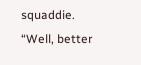squaddie. “Well, better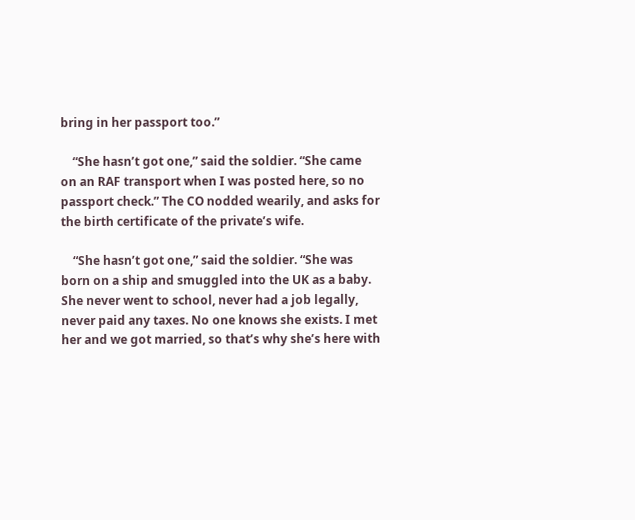bring in her passport too.”

    “She hasn’t got one,” said the soldier. “She came on an RAF transport when I was posted here, so no passport check.” The CO nodded wearily, and asks for the birth certificate of the private’s wife.

    “She hasn’t got one,” said the soldier. “She was born on a ship and smuggled into the UK as a baby. She never went to school, never had a job legally, never paid any taxes. No one knows she exists. I met her and we got married, so that’s why she’s here with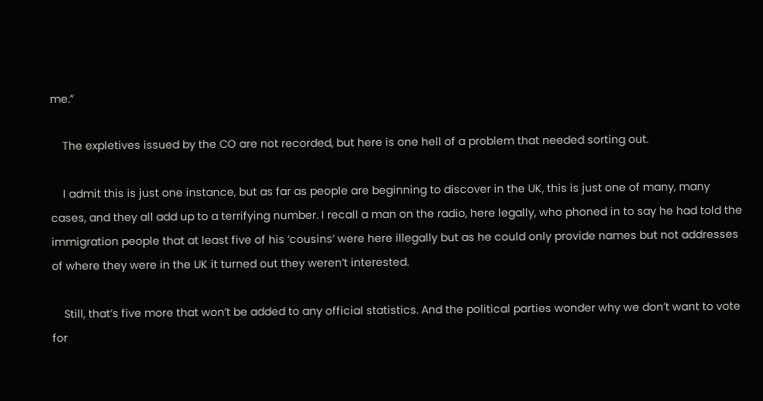me.”

    The expletives issued by the CO are not recorded, but here is one hell of a problem that needed sorting out.

    I admit this is just one instance, but as far as people are beginning to discover in the UK, this is just one of many, many cases, and they all add up to a terrifying number. I recall a man on the radio, here legally, who phoned in to say he had told the immigration people that at least five of his ‘cousins’ were here illegally but as he could only provide names but not addresses of where they were in the UK it turned out they weren’t interested.

    Still, that’s five more that won’t be added to any official statistics. And the political parties wonder why we don’t want to vote for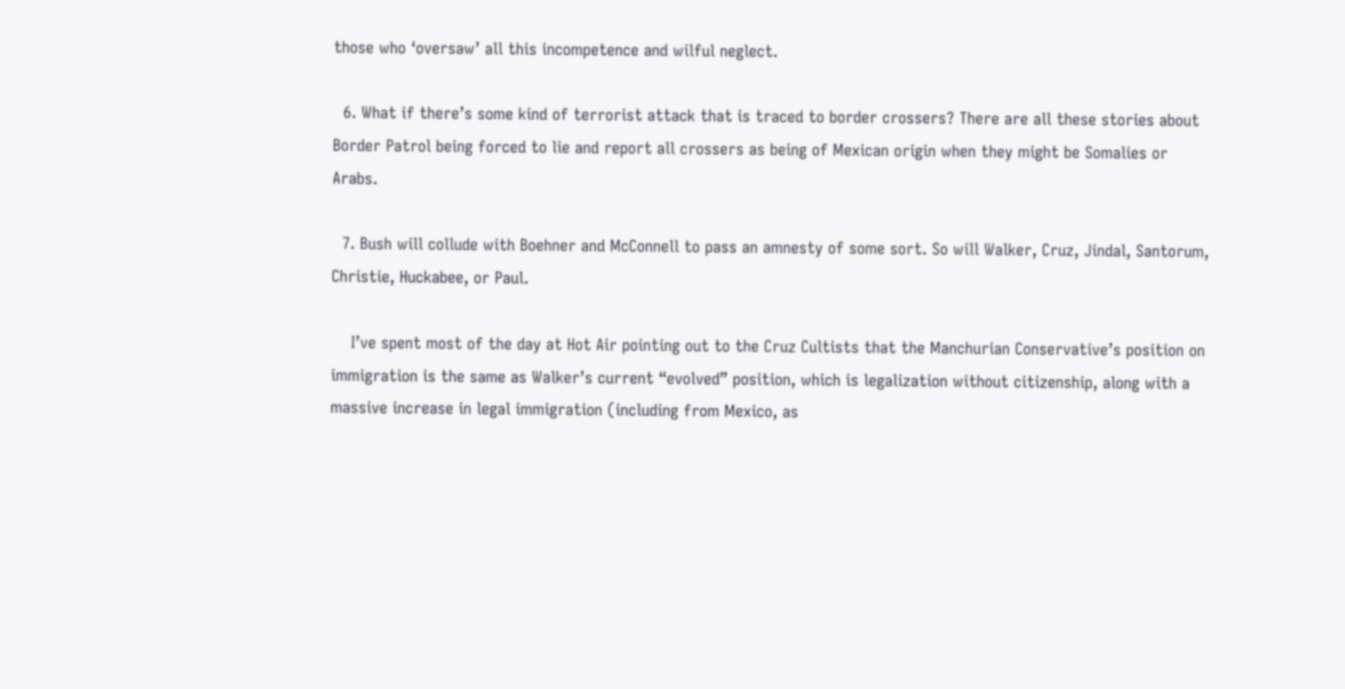those who ‘oversaw’ all this incompetence and wilful neglect.

  6. What if there’s some kind of terrorist attack that is traced to border crossers? There are all these stories about Border Patrol being forced to lie and report all crossers as being of Mexican origin when they might be Somalies or Arabs.

  7. Bush will collude with Boehner and McConnell to pass an amnesty of some sort. So will Walker, Cruz, Jindal, Santorum, Christie, Huckabee, or Paul.

    I’ve spent most of the day at Hot Air pointing out to the Cruz Cultists that the Manchurian Conservative’s position on immigration is the same as Walker’s current “evolved” position, which is legalization without citizenship, along with a massive increase in legal immigration (including from Mexico, as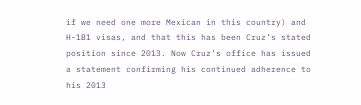if we need one more Mexican in this country) and H-1B1 visas, and that this has been Cruz’s stated position since 2013. Now Cruz’s office has issued a statement confirming his continued adherence to his 2013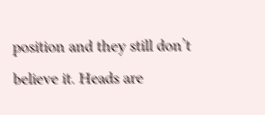position and they still don’t believe it. Heads are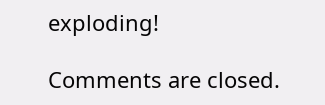exploding!

Comments are closed.